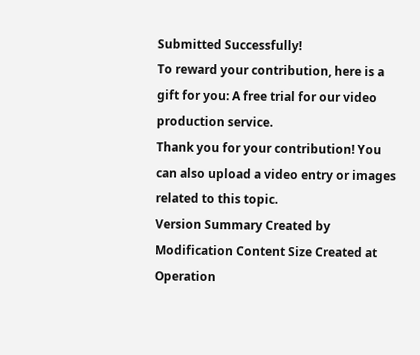Submitted Successfully!
To reward your contribution, here is a gift for you: A free trial for our video production service.
Thank you for your contribution! You can also upload a video entry or images related to this topic.
Version Summary Created by Modification Content Size Created at Operation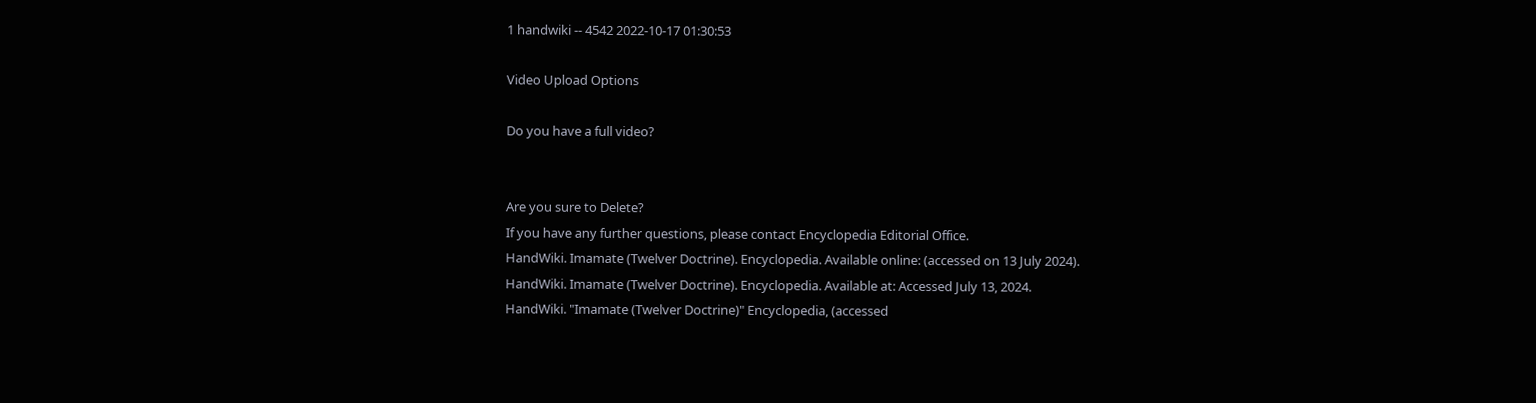1 handwiki -- 4542 2022-10-17 01:30:53

Video Upload Options

Do you have a full video?


Are you sure to Delete?
If you have any further questions, please contact Encyclopedia Editorial Office.
HandWiki. Imamate (Twelver Doctrine). Encyclopedia. Available online: (accessed on 13 July 2024).
HandWiki. Imamate (Twelver Doctrine). Encyclopedia. Available at: Accessed July 13, 2024.
HandWiki. "Imamate (Twelver Doctrine)" Encyclopedia, (accessed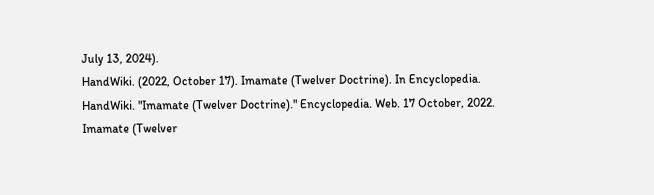July 13, 2024).
HandWiki. (2022, October 17). Imamate (Twelver Doctrine). In Encyclopedia.
HandWiki. "Imamate (Twelver Doctrine)." Encyclopedia. Web. 17 October, 2022.
Imamate (Twelver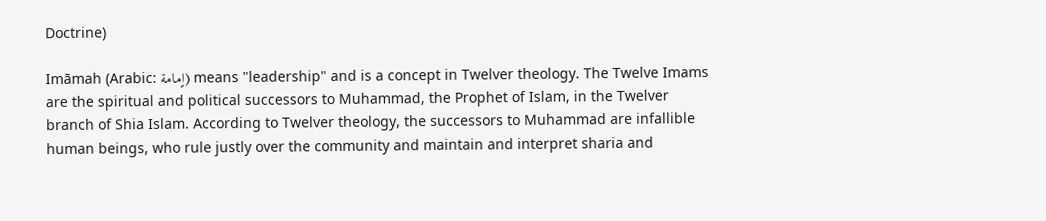Doctrine)

Imāmah (Arabic: اٍمامة) means "leadership" and is a concept in Twelver theology. The Twelve Imams are the spiritual and political successors to Muhammad, the Prophet of Islam, in the Twelver branch of Shia Islam. According to Twelver theology, the successors to Muhammad are infallible human beings, who rule justly over the community and maintain and interpret sharia and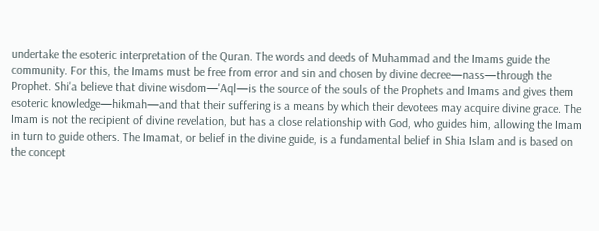undertake the esoteric interpretation of the Quran. The words and deeds of Muhammad and the Imams guide the community. For this, the Imams must be free from error and sin and chosen by divine decree—nass—through the Prophet. Shi'a believe that divine wisdom—'Aql—is the source of the souls of the Prophets and Imams and gives them esoteric knowledge—hikmah—and that their suffering is a means by which their devotees may acquire divine grace. The Imam is not the recipient of divine revelation, but has a close relationship with God, who guides him, allowing the Imam in turn to guide others. The Imamat, or belief in the divine guide, is a fundamental belief in Shia Islam and is based on the concept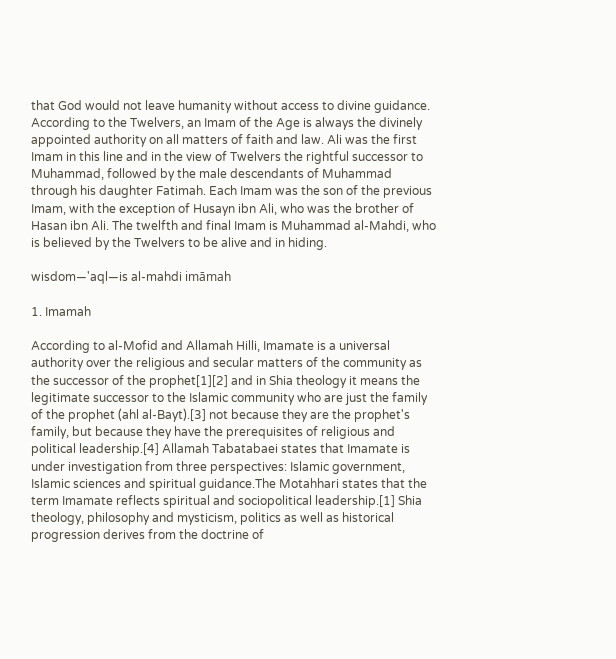that God would not leave humanity without access to divine guidance. According to the Twelvers, an Imam of the Age is always the divinely appointed authority on all matters of faith and law. Ali was the first Imam in this line and in the view of Twelvers the rightful successor to Muhammad, followed by the male descendants of Muhammad through his daughter Fatimah. Each Imam was the son of the previous Imam, with the exception of Husayn ibn Ali, who was the brother of Hasan ibn Ali. The twelfth and final Imam is Muhammad al-Mahdi, who is believed by the Twelvers to be alive and in hiding.

wisdom—'aql—is al-mahdi imāmah

1. Imamah

According to al-Mofid and Allamah Hilli, Imamate is a universal authority over the religious and secular matters of the community as the successor of the prophet[1][2] and in Shia theology it means the legitimate successor to the Islamic community who are just the family of the prophet (ahl al-Bayt).[3] not because they are the prophet's family, but because they have the prerequisites of religious and political leadership.[4] Allamah Tabatabaei states that Imamate is under investigation from three perspectives: Islamic government, Islamic sciences and spiritual guidance.The Motahhari states that the term Imamate reflects spiritual and sociopolitical leadership.[1] Shia theology, philosophy and mysticism, politics as well as historical progression derives from the doctrine of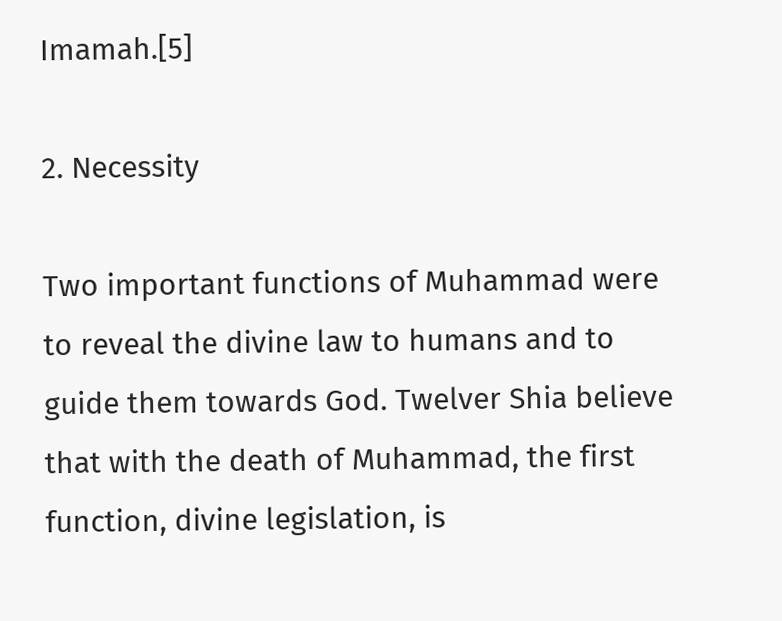Imamah.[5]

2. Necessity

Two important functions of Muhammad were to reveal the divine law to humans and to guide them towards God. Twelver Shia believe that with the death of Muhammad, the first function, divine legislation, is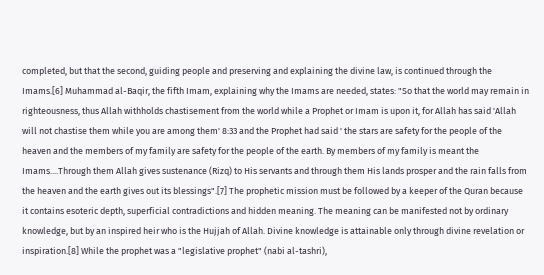completed, but that the second, guiding people and preserving and explaining the divine law, is continued through the Imams.[6] Muhammad al-Baqir, the fifth Imam, explaining why the Imams are needed, states: "So that the world may remain in righteousness, thus Allah withholds chastisement from the world while a Prophet or Imam is upon it, for Allah has said 'Allah will not chastise them while you are among them' 8:33 and the Prophet had said ' the stars are safety for the people of the heaven and the members of my family are safety for the people of the earth. By members of my family is meant the Imams....Through them Allah gives sustenance (Rizq) to His servants and through them His lands prosper and the rain falls from the heaven and the earth gives out its blessings".[7] The prophetic mission must be followed by a keeper of the Quran because it contains esoteric depth, superficial contradictions and hidden meaning. The meaning can be manifested not by ordinary knowledge, but by an inspired heir who is the Hujjah of Allah. Divine knowledge is attainable only through divine revelation or inspiration.[8] While the prophet was a "legislative prophet" (nabi al-tashri),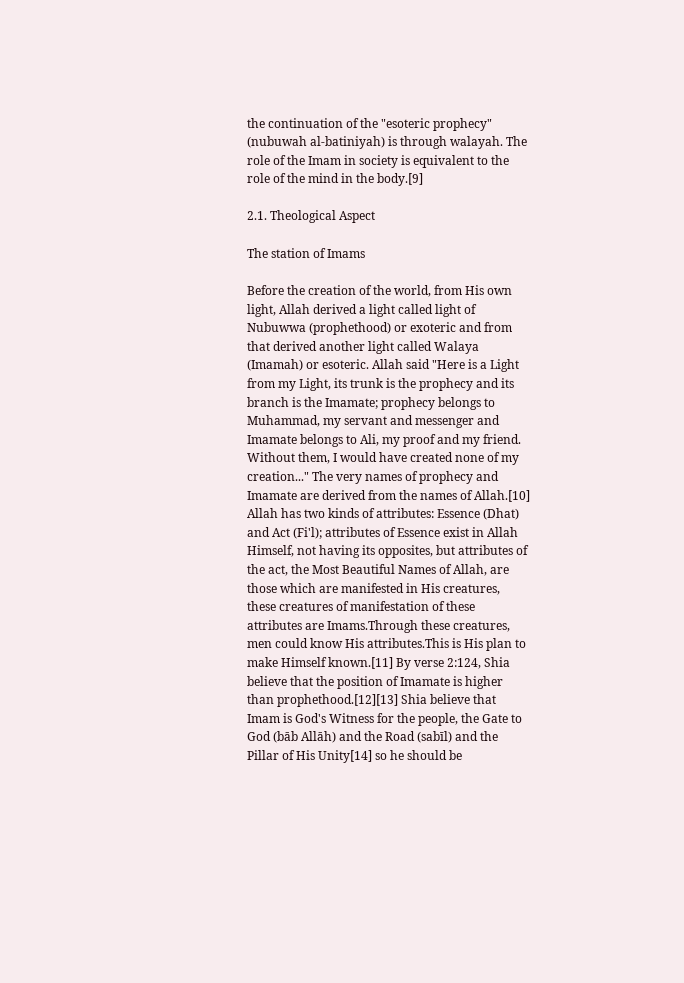the continuation of the "esoteric prophecy" (nubuwah al-batiniyah) is through walayah. The role of the Imam in society is equivalent to the role of the mind in the body.[9]

2.1. Theological Aspect

The station of Imams

Before the creation of the world, from His own light, Allah derived a light called light of Nubuwwa (prophethood) or exoteric and from that derived another light called Walaya (Imamah) or esoteric. Allah said "Here is a Light from my Light, its trunk is the prophecy and its branch is the Imamate; prophecy belongs to Muhammad, my servant and messenger and Imamate belongs to Ali, my proof and my friend. Without them, I would have created none of my creation..." The very names of prophecy and Imamate are derived from the names of Allah.[10] Allah has two kinds of attributes: Essence (Dhat) and Act (Fi'l); attributes of Essence exist in Allah Himself, not having its opposites, but attributes of the act, the Most Beautiful Names of Allah, are those which are manifested in His creatures, these creatures of manifestation of these attributes are Imams.Through these creatures, men could know His attributes.This is His plan to make Himself known.[11] By verse 2:124, Shia believe that the position of Imamate is higher than prophethood.[12][13] Shia believe that Imam is God's Witness for the people, the Gate to God (bāb Allāh) and the Road (sabīl) and the Pillar of His Unity[14] so he should be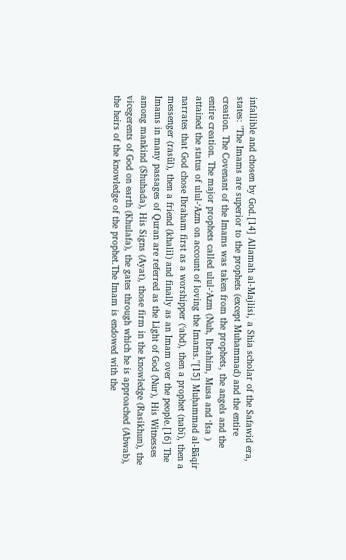infallible and chosen by God.[14] Allamah al-Majlisi, a Shia scholar of the Safawid era, states: "The Imams are superior to the prophets (except Muhammad) and the entire creation. The Covenant of the Imams was taken from the prophets, the angels and the entire creation. The major prophets called ulul-‘Azm (Nuh, Ibrahim, Musa and ‘Isa ) attained the status of ulul-‘Azm on account of loving the Imams."[15] Muḥammad al-Bāqir narrates that God chose Ibraham first as a worshipper (ʿabd), then a prophet (nabī), then a messenger (rasūl), then a friend (khalīl) and finally as an Imam over the people.[16] The Imams in many passages of Quran are referred as the Light of God (Nur), His Witnesses among mankind (Shuhada), His Signs (Ayat), those firm in the knowledge (Rasikhun), the vicegerents of God on earth (Khulafa), the gates through which he is approached (Abwab), the heirs of the knowledge of the prophet.The Imam is endowed with the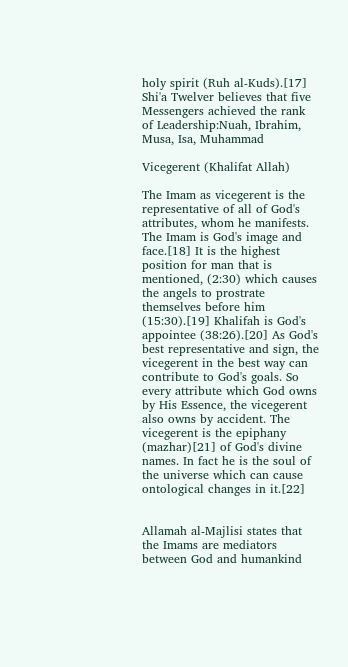holy spirit (Ruh al-Kuds).[17] Shi'a Twelver believes that five Messengers achieved the rank of Leadership:Nuah, Ibrahim, Musa, Isa, Muhammad

Vicegerent (Khalifat Allah)

The Imam as vicegerent is the representative of all of God's attributes, whom he manifests. The Imam is God's image and face.[18] It is the highest position for man that is mentioned, (2:30) which causes the angels to prostrate themselves before him (15:30).[19] Khalifah is God's appointee (38:26).[20] As God's best representative and sign, the vicegerent in the best way can contribute to God's goals. So every attribute which God owns by His Essence, the vicegerent also owns by accident. The vicegerent is the epiphany (mazhar)[21] of God's divine names. In fact he is the soul of the universe which can cause ontological changes in it.[22]


Allamah al-Majlisi states that the Imams are mediators between God and humankind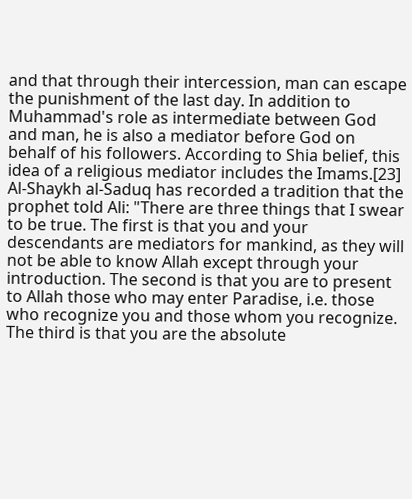and that through their intercession, man can escape the punishment of the last day. In addition to Muhammad's role as intermediate between God and man, he is also a mediator before God on behalf of his followers. According to Shia belief, this idea of a religious mediator includes the Imams.[23] Al-Shaykh al-Saduq has recorded a tradition that the prophet told Ali: "There are three things that I swear to be true. The first is that you and your descendants are mediators for mankind, as they will not be able to know Allah except through your introduction. The second is that you are to present to Allah those who may enter Paradise, i.e. those who recognize you and those whom you recognize. The third is that you are the absolute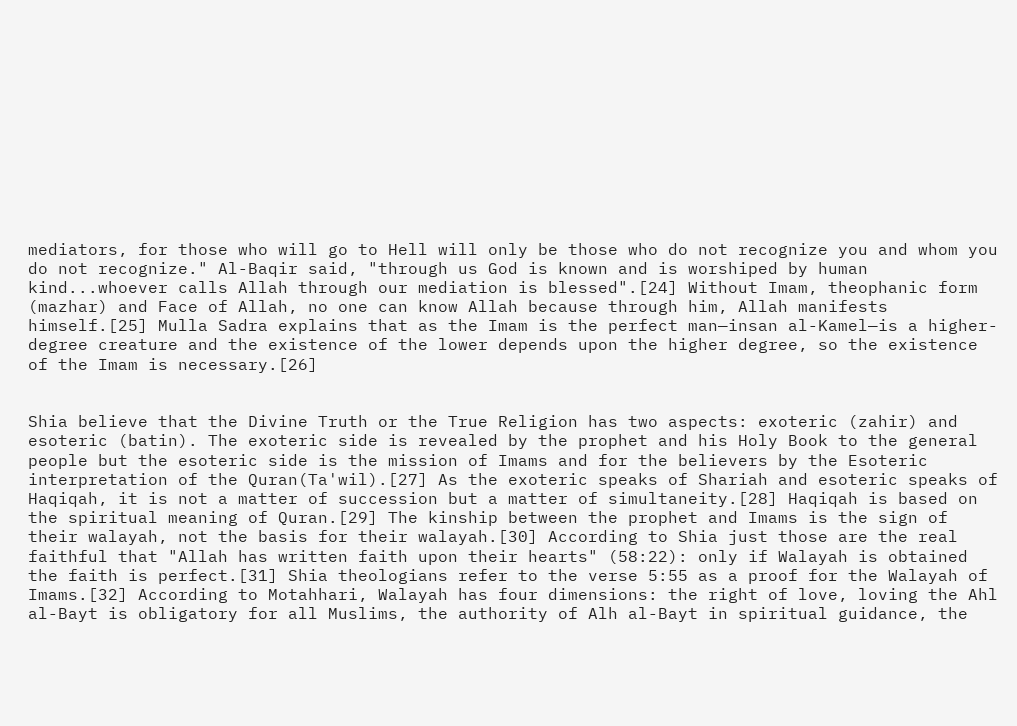mediators, for those who will go to Hell will only be those who do not recognize you and whom you do not recognize." Al-Baqir said, "through us God is known and is worshiped by human kind...whoever calls Allah through our mediation is blessed".[24] Without Imam, theophanic form (mazhar) and Face of Allah, no one can know Allah because through him, Allah manifests himself.[25] Mulla Sadra explains that as the Imam is the perfect man—insan al-Kamel—is a higher-degree creature and the existence of the lower depends upon the higher degree, so the existence of the Imam is necessary.[26]


Shia believe that the Divine Truth or the True Religion has two aspects: exoteric (zahir) and esoteric (batin). The exoteric side is revealed by the prophet and his Holy Book to the general people but the esoteric side is the mission of Imams and for the believers by the Esoteric interpretation of the Quran(Ta'wil).[27] As the exoteric speaks of Shariah and esoteric speaks of Haqiqah, it is not a matter of succession but a matter of simultaneity.[28] Haqiqah is based on the spiritual meaning of Quran.[29] The kinship between the prophet and Imams is the sign of their walayah, not the basis for their walayah.[30] According to Shia just those are the real faithful that "Allah has written faith upon their hearts" (58:22): only if Walayah is obtained the faith is perfect.[31] Shia theologians refer to the verse 5:55 as a proof for the Walayah of Imams.[32] According to Motahhari, Walayah has four dimensions: the right of love, loving the Ahl al-Bayt is obligatory for all Muslims, the authority of Alh al-Bayt in spiritual guidance, the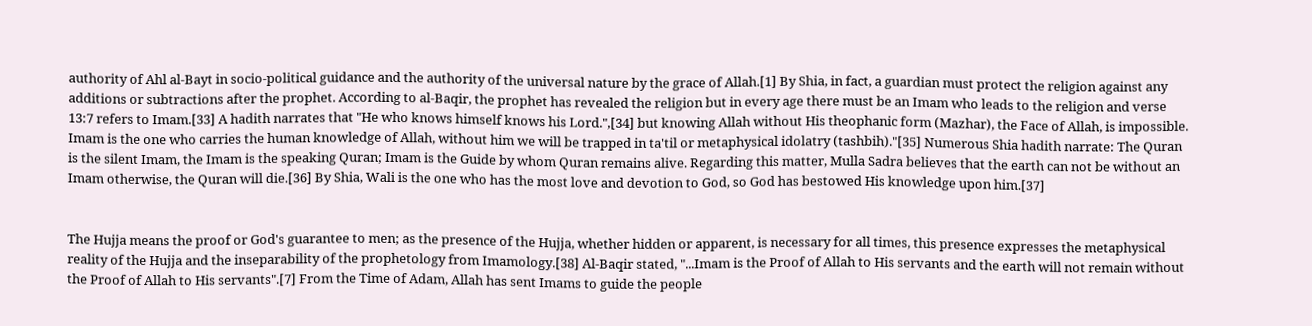authority of Ahl al-Bayt in socio-political guidance and the authority of the universal nature by the grace of Allah.[1] By Shia, in fact, a guardian must protect the religion against any additions or subtractions after the prophet. According to al-Baqir, the prophet has revealed the religion but in every age there must be an Imam who leads to the religion and verse 13:7 refers to Imam.[33] A hadith narrates that "He who knows himself knows his Lord.",[34] but knowing Allah without His theophanic form (Mazhar), the Face of Allah, is impossible. Imam is the one who carries the human knowledge of Allah, without him we will be trapped in ta'til or metaphysical idolatry (tashbih)."[35] Numerous Shia hadith narrate: The Quran is the silent Imam, the Imam is the speaking Quran; Imam is the Guide by whom Quran remains alive. Regarding this matter, Mulla Sadra believes that the earth can not be without an Imam otherwise, the Quran will die.[36] By Shia, Wali is the one who has the most love and devotion to God, so God has bestowed His knowledge upon him.[37]


The Hujja means the proof or God's guarantee to men; as the presence of the Hujja, whether hidden or apparent, is necessary for all times, this presence expresses the metaphysical reality of the Hujja and the inseparability of the prophetology from Imamology.[38] Al-Baqir stated, "...Imam is the Proof of Allah to His servants and the earth will not remain without the Proof of Allah to His servants".[7] From the Time of Adam, Allah has sent Imams to guide the people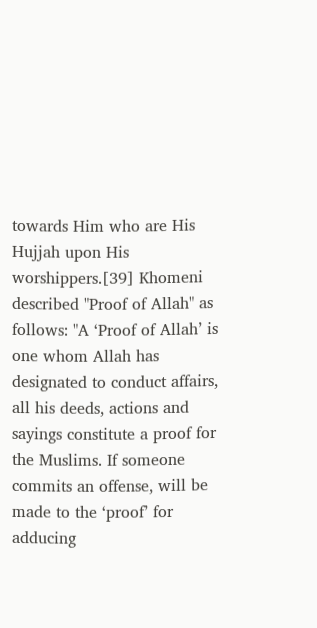towards Him who are His Hujjah upon His worshippers.[39] Khomeni described "Proof of Allah" as follows: "A ‘Proof of Allah’ is one whom Allah has designated to conduct affairs, all his deeds, actions and sayings constitute a proof for the Muslims. If someone commits an offense, will be made to the ‘proof’ for adducing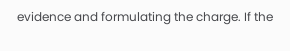evidence and formulating the charge. If the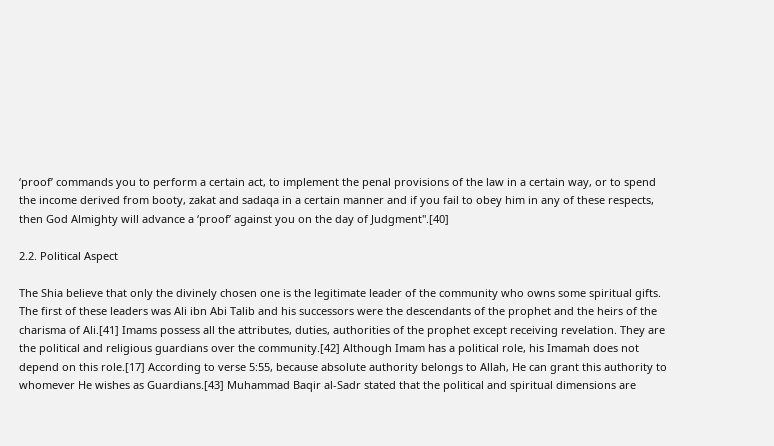‘proof’ commands you to perform a certain act, to implement the penal provisions of the law in a certain way, or to spend the income derived from booty, zakat and sadaqa in a certain manner and if you fail to obey him in any of these respects, then God Almighty will advance a ‘proof’ against you on the day of Judgment".[40]

2.2. Political Aspect

The Shia believe that only the divinely chosen one is the legitimate leader of the community who owns some spiritual gifts. The first of these leaders was Ali ibn Abi Talib and his successors were the descendants of the prophet and the heirs of the charisma of Ali.[41] Imams possess all the attributes, duties, authorities of the prophet except receiving revelation. They are the political and religious guardians over the community.[42] Although Imam has a political role, his Imamah does not depend on this role.[17] According to verse 5:55, because absolute authority belongs to Allah, He can grant this authority to whomever He wishes as Guardians.[43] Muhammad Baqir al-Sadr stated that the political and spiritual dimensions are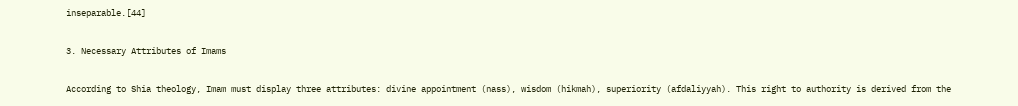inseparable.[44]

3. Necessary Attributes of Imams

According to Shia theology, Imam must display three attributes: divine appointment (nass), wisdom (hikmah), superiority (afdaliyyah). This right to authority is derived from the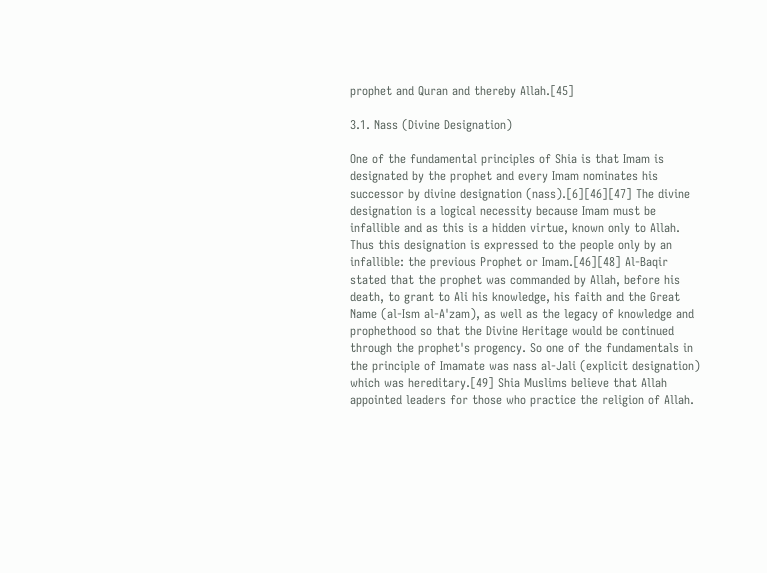prophet and Quran and thereby Allah.[45]

3.1. Nass (Divine Designation)

One of the fundamental principles of Shia is that Imam is designated by the prophet and every Imam nominates his successor by divine designation (nass).[6][46][47] The divine designation is a logical necessity because Imam must be infallible and as this is a hidden virtue, known only to Allah. Thus this designation is expressed to the people only by an infallible: the previous Prophet or Imam.[46][48] Al-Baqir stated that the prophet was commanded by Allah, before his death, to grant to Ali his knowledge, his faith and the Great Name (al-Ism al-A'zam), as well as the legacy of knowledge and prophethood so that the Divine Heritage would be continued through the prophet's progency. So one of the fundamentals in the principle of Imamate was nass al-Jali (explicit designation) which was hereditary.[49] Shia Muslims believe that Allah appointed leaders for those who practice the religion of Allah.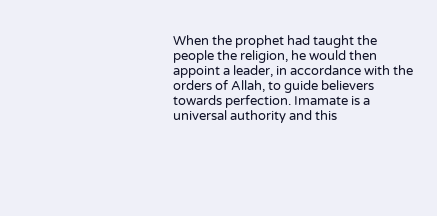When the prophet had taught the people the religion, he would then appoint a leader, in accordance with the orders of Allah, to guide believers towards perfection. Imamate is a universal authority and this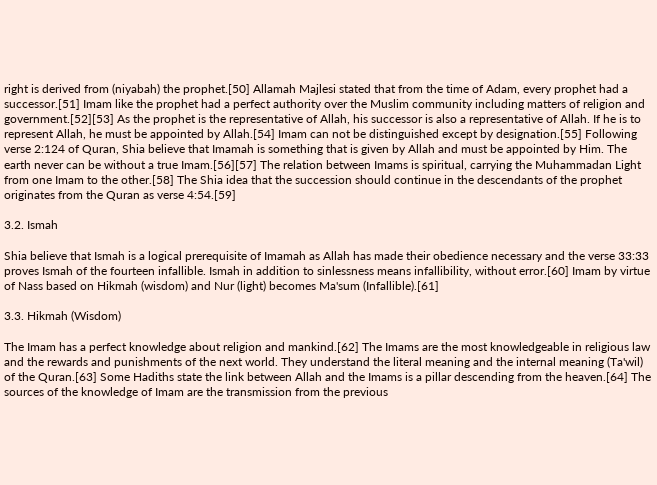right is derived from (niyabah) the prophet.[50] Allamah Majlesi stated that from the time of Adam, every prophet had a successor.[51] Imam like the prophet had a perfect authority over the Muslim community including matters of religion and government.[52][53] As the prophet is the representative of Allah, his successor is also a representative of Allah. If he is to represent Allah, he must be appointed by Allah.[54] Imam can not be distinguished except by designation.[55] Following verse 2:124 of Quran, Shia believe that Imamah is something that is given by Allah and must be appointed by Him. The earth never can be without a true Imam.[56][57] The relation between Imams is spiritual, carrying the Muhammadan Light from one Imam to the other.[58] The Shia idea that the succession should continue in the descendants of the prophet originates from the Quran as verse 4:54.[59]

3.2. Ismah

Shia believe that Ismah is a logical prerequisite of Imamah as Allah has made their obedience necessary and the verse 33:33 proves Ismah of the fourteen infallible. Ismah in addition to sinlessness means infallibility, without error.[60] Imam by virtue of Nass based on Hikmah (wisdom) and Nur (light) becomes Ma'sum (Infallible).[61]

3.3. Hikmah (Wisdom)

The Imam has a perfect knowledge about religion and mankind.[62] The Imams are the most knowledgeable in religious law and the rewards and punishments of the next world. They understand the literal meaning and the internal meaning (Ta'wil) of the Quran.[63] Some Hadiths state the link between Allah and the Imams is a pillar descending from the heaven.[64] The sources of the knowledge of Imam are the transmission from the previous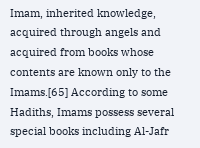Imam, inherited knowledge, acquired through angels and acquired from books whose contents are known only to the Imams.[65] According to some Hadiths, Imams possess several special books including Al-Jafr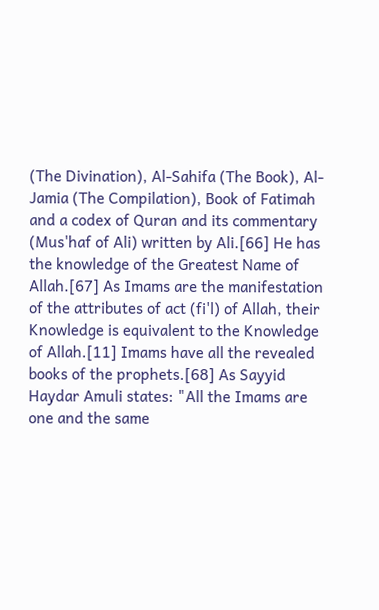(The Divination), Al-Sahifa (The Book), Al-Jamia (The Compilation), Book of Fatimah and a codex of Quran and its commentary (Mus'haf of Ali) written by Ali.[66] He has the knowledge of the Greatest Name of Allah.[67] As Imams are the manifestation of the attributes of act (fi'l) of Allah, their Knowledge is equivalent to the Knowledge of Allah.[11] Imams have all the revealed books of the prophets.[68] As Sayyid Haydar Amuli states: "All the Imams are one and the same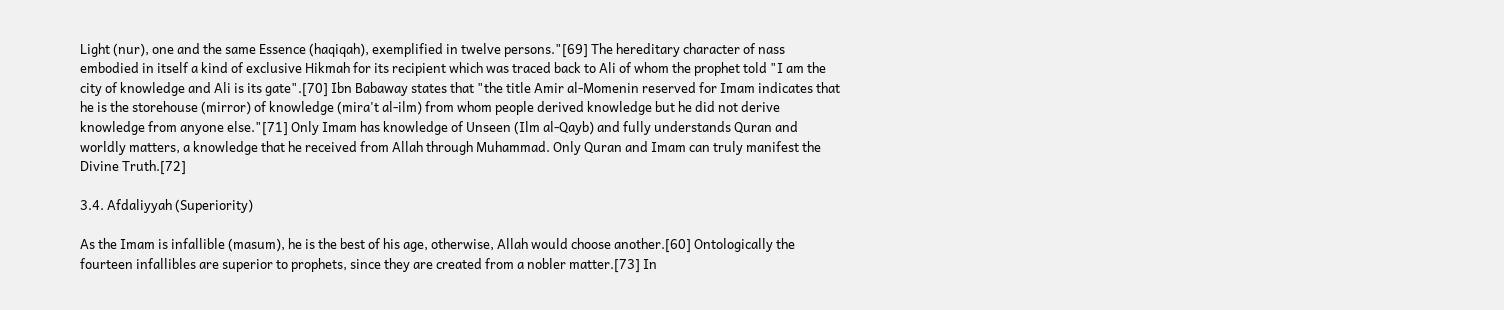Light (nur), one and the same Essence (haqiqah), exemplified in twelve persons."[69] The hereditary character of nass embodied in itself a kind of exclusive Hikmah for its recipient which was traced back to Ali of whom the prophet told "I am the city of knowledge and Ali is its gate".[70] Ibn Babaway states that "the title Amir al-Momenin reserved for Imam indicates that he is the storehouse (mirror) of knowledge (mira't al-ilm) from whom people derived knowledge but he did not derive knowledge from anyone else."[71] Only Imam has knowledge of Unseen (Ilm al-Qayb) and fully understands Quran and worldly matters, a knowledge that he received from Allah through Muhammad. Only Quran and Imam can truly manifest the Divine Truth.[72]

3.4. Afdaliyyah (Superiority)

As the Imam is infallible (masum), he is the best of his age, otherwise, Allah would choose another.[60] Ontologically the fourteen infallibles are superior to prophets, since they are created from a nobler matter.[73] In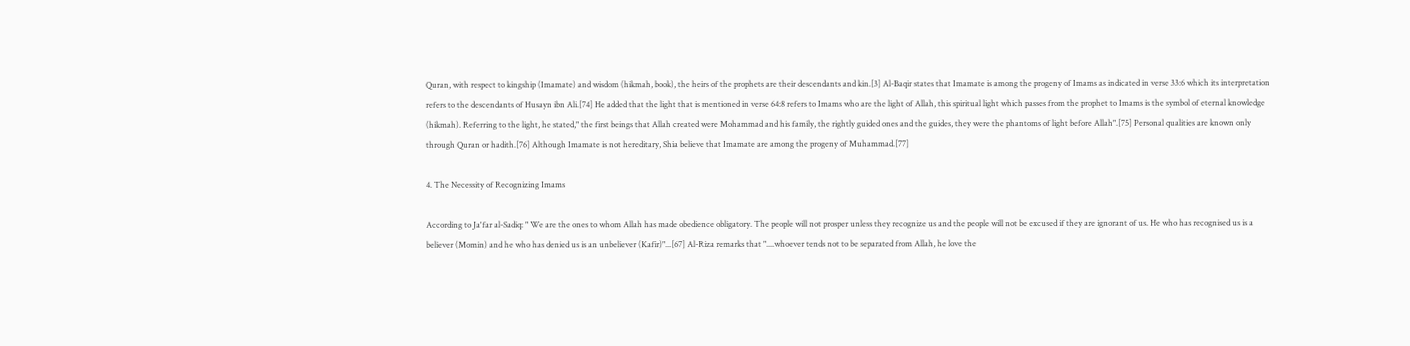Quran, with respect to kingship (Imamate) and wisdom (hikmah, book), the heirs of the prophets are their descendants and kin.[3] Al-Baqir states that Imamate is among the progeny of Imams as indicated in verse 33:6 which its interpretation refers to the descendants of Husayn ibn Ali.[74] He added that the light that is mentioned in verse 64:8 refers to Imams who are the light of Allah, this spiritual light which passes from the prophet to Imams is the symbol of eternal knowledge (hikmah). Referring to the light, he stated," the first beings that Allah created were Mohammad and his family, the rightly guided ones and the guides, they were the phantoms of light before Allah".[75] Personal qualities are known only through Quran or hadith.[76] Although Imamate is not hereditary, Shia believe that Imamate are among the progeny of Muhammad.[77]

4. The Necessity of Recognizing Imams

According to Ja'far al-Sadiq: " We are the ones to whom Allah has made obedience obligatory. The people will not prosper unless they recognize us and the people will not be excused if they are ignorant of us. He who has recognised us is a believer (Momin) and he who has denied us is an unbeliever (Kafir)"...[67] Al-Riza remarks that "....whoever tends not to be separated from Allah, he love the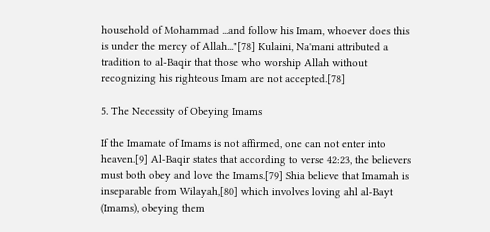household of Mohammad ...and follow his Imam, whoever does this is under the mercy of Allah..."[78] Kulaini, Na'mani attributed a tradition to al-Baqir that those who worship Allah without recognizing his righteous Imam are not accepted.[78]

5. The Necessity of Obeying Imams

If the Imamate of Imams is not affirmed, one can not enter into heaven.[9] Al-Baqir states that according to verse 42:23, the believers must both obey and love the Imams.[79] Shia believe that Imamah is inseparable from Wilayah,[80] which involves loving ahl al-Bayt (Imams), obeying them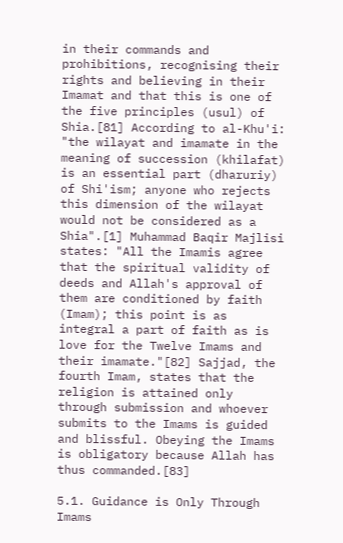in their commands and prohibitions, recognising their rights and believing in their Imamat and that this is one of the five principles (usul) of Shia.[81] According to al-Khu'i: "the wilayat and imamate in the meaning of succession (khilafat) is an essential part (dharuriy) of Shi'ism; anyone who rejects this dimension of the wilayat would not be considered as a Shia".[1] Muhammad Baqir Majlisi states: "All the Imamis agree that the spiritual validity of deeds and Allah's approval of them are conditioned by faith (Imam); this point is as integral a part of faith as is love for the Twelve Imams and their imamate."[82] Sajjad, the fourth Imam, states that the religion is attained only through submission and whoever submits to the Imams is guided and blissful. Obeying the Imams is obligatory because Allah has thus commanded.[83]

5.1. Guidance is Only Through Imams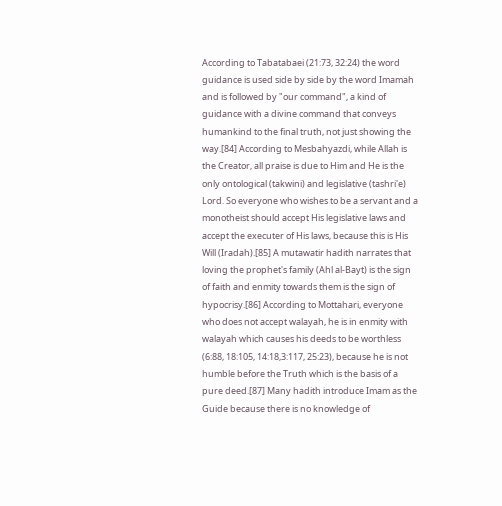According to Tabatabaei (21:73, 32:24) the word guidance is used side by side by the word Imamah and is followed by "our command", a kind of guidance with a divine command that conveys humankind to the final truth, not just showing the way.[84] According to Mesbahyazdi, while Allah is the Creator, all praise is due to Him and He is the only ontological (takwini) and legislative (tashri'e) Lord. So everyone who wishes to be a servant and a monotheist should accept His legislative laws and accept the executer of His laws, because this is His Will (Iradah).[85] A mutawatir hadith narrates that loving the prophet's family (Ahl al-Bayt) is the sign of faith and enmity towards them is the sign of hypocrisy.[86] According to Mottahari, everyone who does not accept walayah, he is in enmity with walayah which causes his deeds to be worthless (6:88, 18:105, 14:18,3:117, 25:23), because he is not humble before the Truth which is the basis of a pure deed.[87] Many hadith introduce Imam as the Guide because there is no knowledge of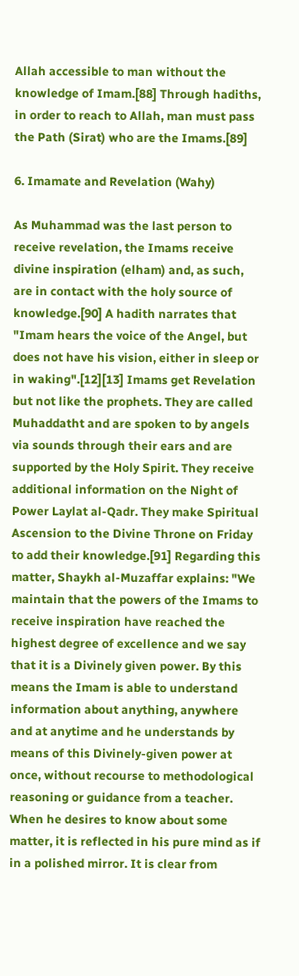Allah accessible to man without the knowledge of Imam.[88] Through hadiths, in order to reach to Allah, man must pass the Path (Sirat) who are the Imams.[89]

6. Imamate and Revelation (Wahy)

As Muhammad was the last person to receive revelation, the Imams receive divine inspiration (elham) and, as such, are in contact with the holy source of knowledge.[90] A hadith narrates that "Imam hears the voice of the Angel, but does not have his vision, either in sleep or in waking".[12][13] Imams get Revelation but not like the prophets. They are called Muhaddatht and are spoken to by angels via sounds through their ears and are supported by the Holy Spirit. They receive additional information on the Night of Power Laylat al-Qadr. They make Spiritual Ascension to the Divine Throne on Friday to add their knowledge.[91] Regarding this matter, Shaykh al-Muzaffar explains: "We maintain that the powers of the Imams to receive inspiration have reached the highest degree of excellence and we say that it is a Divinely given power. By this means the Imam is able to understand information about anything, anywhere and at anytime and he understands by means of this Divinely-given power at once, without recourse to methodological reasoning or guidance from a teacher. When he desires to know about some matter, it is reflected in his pure mind as if in a polished mirror. It is clear from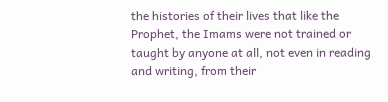the histories of their lives that like the Prophet, the Imams were not trained or taught by anyone at all, not even in reading and writing, from their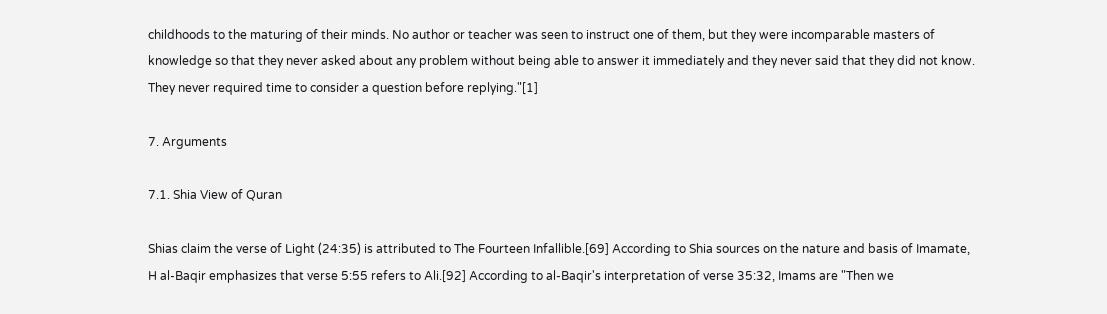childhoods to the maturing of their minds. No author or teacher was seen to instruct one of them, but they were incomparable masters of knowledge so that they never asked about any problem without being able to answer it immediately and they never said that they did not know. They never required time to consider a question before replying."[1]

7. Arguments

7.1. Shia View of Quran

Shias claim the verse of Light (24:35) is attributed to The Fourteen Infallible.[69] According to Shia sources on the nature and basis of Imamate, H al-Baqir emphasizes that verse 5:55 refers to Ali.[92] According to al-Baqir's interpretation of verse 35:32, Imams are "Then we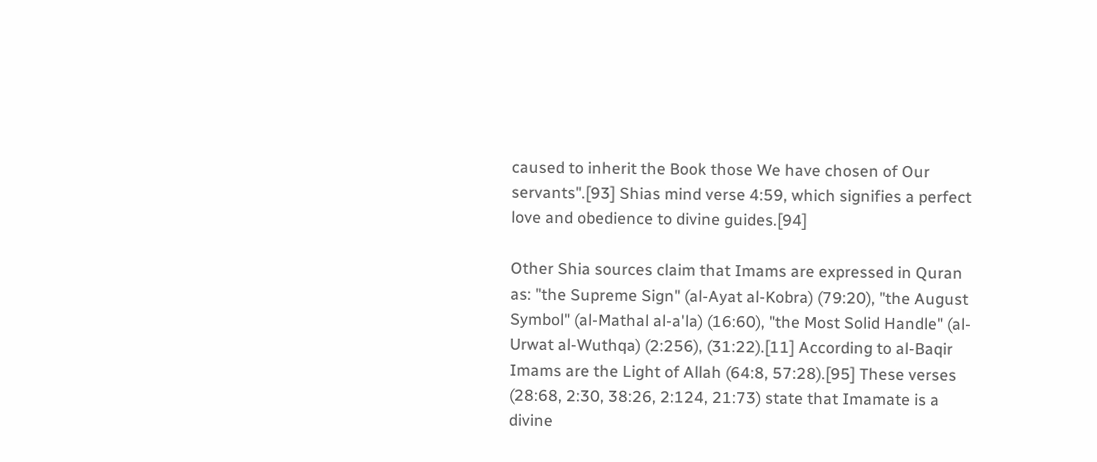caused to inherit the Book those We have chosen of Our servants".[93] Shias mind verse 4:59, which signifies a perfect love and obedience to divine guides.[94]

Other Shia sources claim that Imams are expressed in Quran as: "the Supreme Sign" (al-Ayat al-Kobra) (79:20), "the August Symbol" (al-Mathal al-a'la) (16:60), "the Most Solid Handle" (al-Urwat al-Wuthqa) (2:256), (31:22).[11] According to al-Baqir Imams are the Light of Allah (64:8, 57:28).[95] These verses (28:68, 2:30, 38:26, 2:124, 21:73) state that Imamate is a divine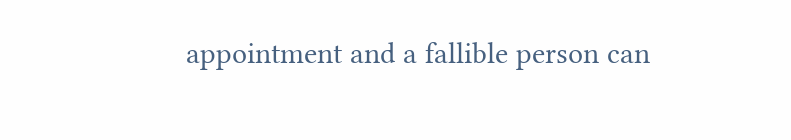appointment and a fallible person can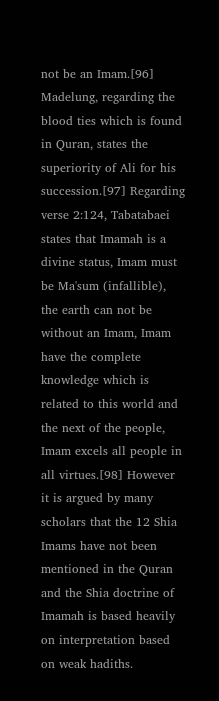not be an Imam.[96] Madelung, regarding the blood ties which is found in Quran, states the superiority of Ali for his succession.[97] Regarding verse 2:124, Tabatabaei states that Imamah is a divine status, Imam must be Ma'sum (infallible), the earth can not be without an Imam, Imam have the complete knowledge which is related to this world and the next of the people, Imam excels all people in all virtues.[98] However it is argued by many scholars that the 12 Shia Imams have not been mentioned in the Quran and the Shia doctrine of Imamah is based heavily on interpretation based on weak hadiths.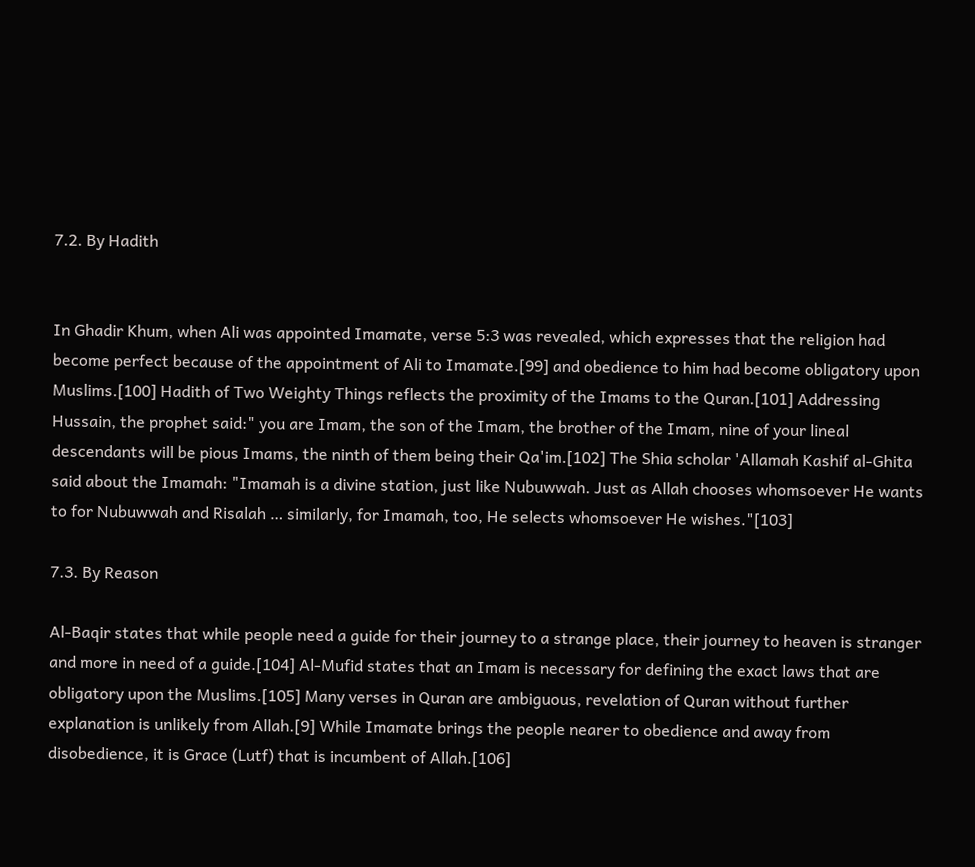7.2. By Hadith


In Ghadir Khum, when Ali was appointed Imamate, verse 5:3 was revealed, which expresses that the religion had become perfect because of the appointment of Ali to Imamate.[99] and obedience to him had become obligatory upon Muslims.[100] Hadith of Two Weighty Things reflects the proximity of the Imams to the Quran.[101] Addressing Hussain, the prophet said:" you are Imam, the son of the Imam, the brother of the Imam, nine of your lineal descendants will be pious Imams, the ninth of them being their Qa'im.[102] The Shia scholar 'Allamah Kashif al-Ghita said about the Imamah: "Imamah is a divine station, just like Nubuwwah. Just as Allah chooses whomsoever He wants to for Nubuwwah and Risalah … similarly, for Imamah, too, He selects whomsoever He wishes."[103]

7.3. By Reason

Al-Baqir states that while people need a guide for their journey to a strange place, their journey to heaven is stranger and more in need of a guide.[104] Al-Mufid states that an Imam is necessary for defining the exact laws that are obligatory upon the Muslims.[105] Many verses in Quran are ambiguous, revelation of Quran without further explanation is unlikely from Allah.[9] While Imamate brings the people nearer to obedience and away from disobedience, it is Grace (Lutf) that is incumbent of Allah.[106]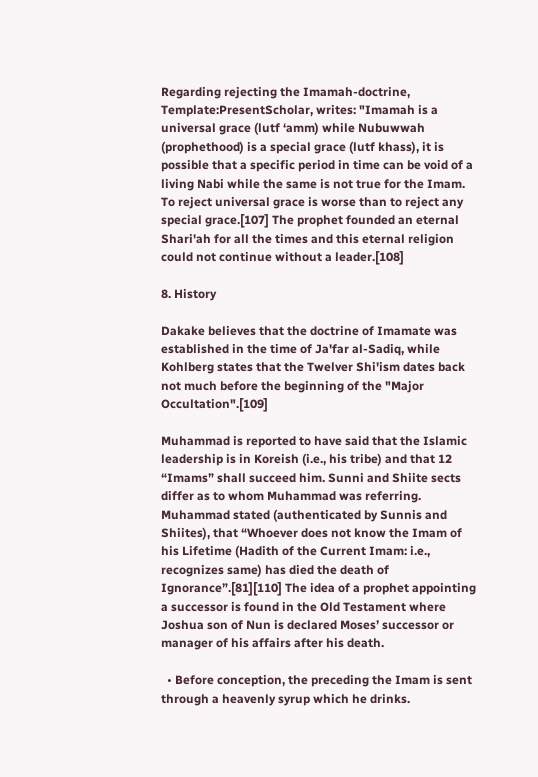Regarding rejecting the Imamah-doctrine, Template:PresentScholar, writes: "Imamah is a universal grace (lutf ‘amm) while Nubuwwah (prophethood) is a special grace (lutf khass), it is possible that a specific period in time can be void of a living Nabi while the same is not true for the Imam. To reject universal grace is worse than to reject any special grace.[107] The prophet founded an eternal Shari'ah for all the times and this eternal religion could not continue without a leader.[108]

8. History

Dakake believes that the doctrine of Imamate was established in the time of Ja'far al-Sadiq, while Kohlberg states that the Twelver Shi'ism dates back not much before the beginning of the "Major Occultation".[109]

Muhammad is reported to have said that the Islamic leadership is in Koreish (i.e., his tribe) and that 12 “Imams” shall succeed him. Sunni and Shiite sects differ as to whom Muhammad was referring. Muhammad stated (authenticated by Sunnis and Shiites), that “Whoever does not know the Imam of his Lifetime (Hadith of the Current Imam: i.e., recognizes same) has died the death of Ignorance”.[81][110] The idea of a prophet appointing a successor is found in the Old Testament where Joshua son of Nun is declared Moses’ successor or manager of his affairs after his death.

  • Before conception, the preceding the Imam is sent through a heavenly syrup which he drinks.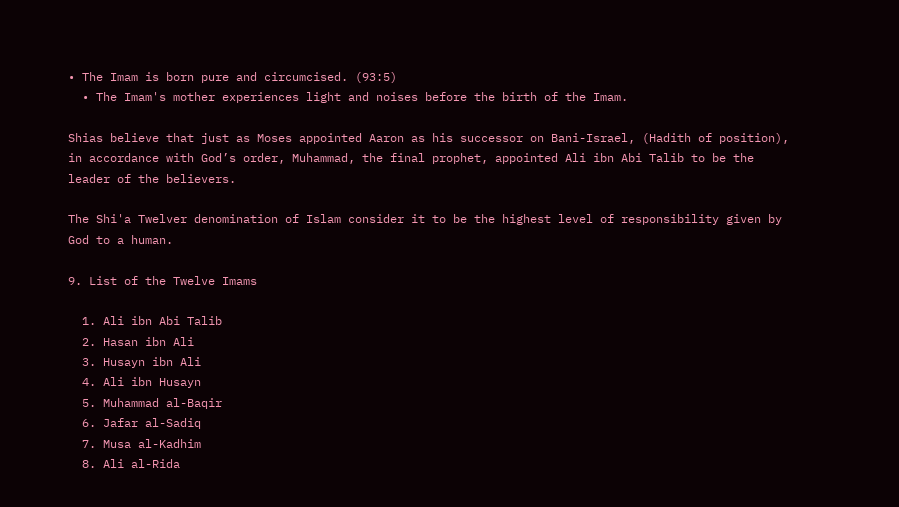• The Imam is born pure and circumcised. (93:5)
  • The Imam's mother experiences light and noises before the birth of the Imam.

Shias believe that just as Moses appointed Aaron as his successor on Bani-Israel, (Hadith of position), in accordance with God’s order, Muhammad, the final prophet, appointed Ali ibn Abi Talib to be the leader of the believers.

The Shi'a Twelver denomination of Islam consider it to be the highest level of responsibility given by God to a human.

9. List of the Twelve Imams

  1. Ali ibn Abi Talib
  2. Hasan ibn Ali
  3. Husayn ibn Ali
  4. Ali ibn Husayn
  5. Muhammad al-Baqir
  6. Jafar al-Sadiq
  7. Musa al-Kadhim
  8. Ali al-Rida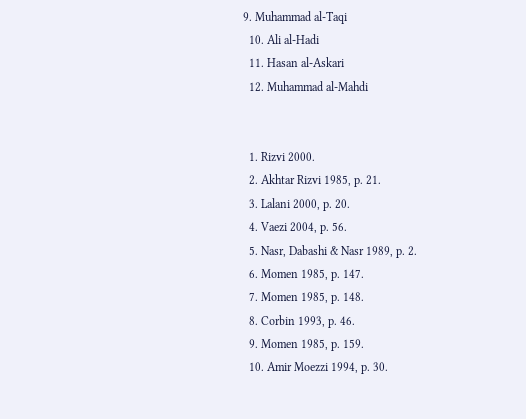9. Muhammad al-Taqi
  10. Ali al-Hadi
  11. Hasan al-Askari
  12. Muhammad al-Mahdi


  1. Rizvi 2000.
  2. Akhtar Rizvi 1985, p. 21.
  3. Lalani 2000, p. 20.
  4. Vaezi 2004, p. 56.
  5. Nasr, Dabashi & Nasr 1989, p. 2.
  6. Momen 1985, p. 147.
  7. Momen 1985, p. 148.
  8. Corbin 1993, p. 46.
  9. Momen 1985, p. 159.
  10. Amir Moezzi 1994, p. 30.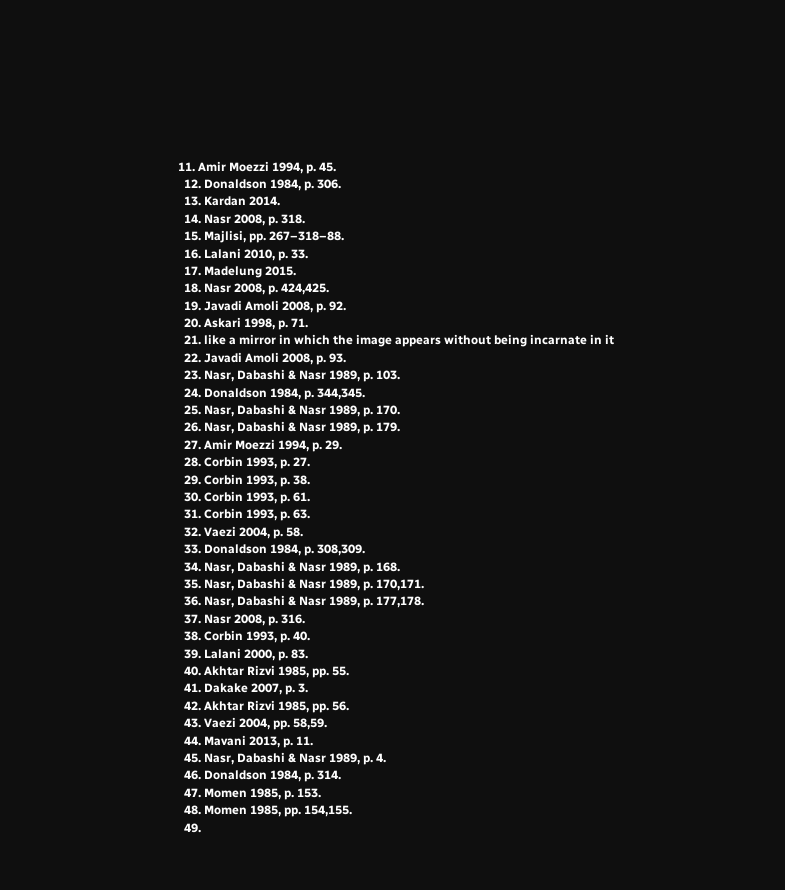11. Amir Moezzi 1994, p. 45.
  12. Donaldson 1984, p. 306.
  13. Kardan 2014.
  14. Nasr 2008, p. 318.
  15. Majlisi, pp. 267–318–88.
  16. Lalani 2010, p. 33.
  17. Madelung 2015.
  18. Nasr 2008, p. 424,425.
  19. Javadi Amoli 2008, p. 92.
  20. Askari 1998, p. 71.
  21. like a mirror in which the image appears without being incarnate in it
  22. Javadi Amoli 2008, p. 93.
  23. Nasr, Dabashi & Nasr 1989, p. 103.
  24. Donaldson 1984, p. 344,345.
  25. Nasr, Dabashi & Nasr 1989, p. 170.
  26. Nasr, Dabashi & Nasr 1989, p. 179.
  27. Amir Moezzi 1994, p. 29.
  28. Corbin 1993, p. 27.
  29. Corbin 1993, p. 38.
  30. Corbin 1993, p. 61.
  31. Corbin 1993, p. 63.
  32. Vaezi 2004, p. 58.
  33. Donaldson 1984, p. 308,309.
  34. Nasr, Dabashi & Nasr 1989, p. 168.
  35. Nasr, Dabashi & Nasr 1989, p. 170,171.
  36. Nasr, Dabashi & Nasr 1989, p. 177,178.
  37. Nasr 2008, p. 316.
  38. Corbin 1993, p. 40.
  39. Lalani 2000, p. 83.
  40. Akhtar Rizvi 1985, pp. 55.
  41. Dakake 2007, p. 3.
  42. Akhtar Rizvi 1985, pp. 56.
  43. Vaezi 2004, pp. 58,59.
  44. Mavani 2013, p. 11.
  45. Nasr, Dabashi & Nasr 1989, p. 4.
  46. Donaldson 1984, p. 314.
  47. Momen 1985, p. 153.
  48. Momen 1985, pp. 154,155.
  49.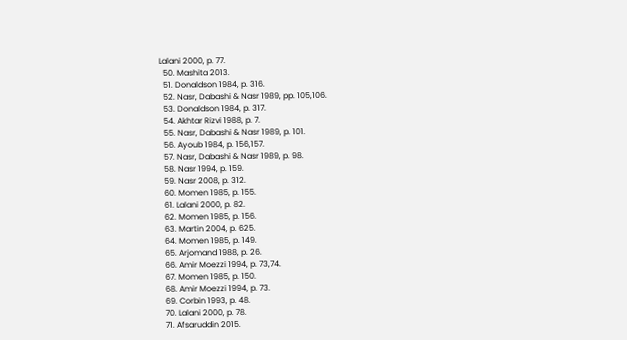Lalani 2000, p. 77.
  50. Mashita 2013.
  51. Donaldson 1984, p. 316.
  52. Nasr, Dabashi & Nasr 1989, pp. 105,106.
  53. Donaldson 1984, p. 317.
  54. Akhtar Rizvi 1988, p. 7.
  55. Nasr, Dabashi & Nasr 1989, p. 101.
  56. Ayoub 1984, p. 156,157.
  57. Nasr, Dabashi & Nasr 1989, p. 98.
  58. Nasr 1994, p. 159.
  59. Nasr 2008, p. 312.
  60. Momen 1985, p. 155.
  61. Lalani 2000, p. 82.
  62. Momen 1985, p. 156.
  63. Martin 2004, p. 625.
  64. Momen 1985, p. 149.
  65. Arjomand 1988, p. 26.
  66. Amir Moezzi 1994, p. 73,74.
  67. Momen 1985, p. 150.
  68. Amir Moezzi 1994, p. 73.
  69. Corbin 1993, p. 48.
  70. Lalani 2000, p. 78.
  71. Afsaruddin 2015.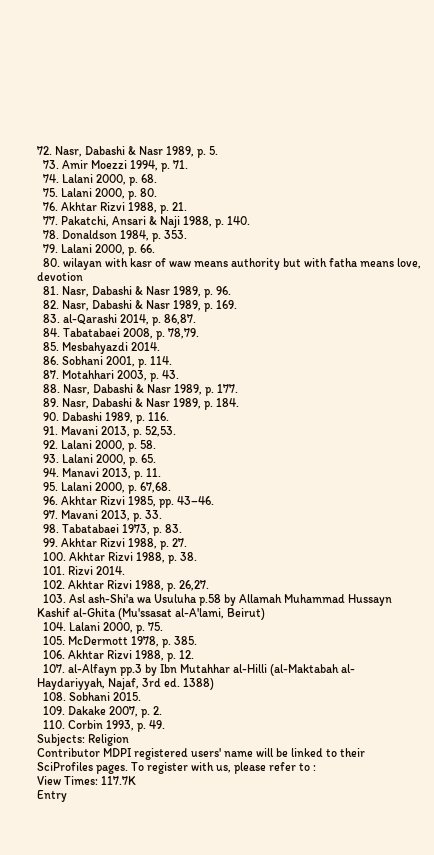72. Nasr, Dabashi & Nasr 1989, p. 5.
  73. Amir Moezzi 1994, p. 71.
  74. Lalani 2000, p. 68.
  75. Lalani 2000, p. 80.
  76. Akhtar Rizvi 1988, p. 21.
  77. Pakatchi, Ansari & Naji 1988, p. 140.
  78. Donaldson 1984, p. 353.
  79. Lalani 2000, p. 66.
  80. wilayan with kasr of waw means authority but with fatha means love, devotion
  81. Nasr, Dabashi & Nasr 1989, p. 96.
  82. Nasr, Dabashi & Nasr 1989, p. 169.
  83. al-Qarashi 2014, p. 86,87.
  84. Tabatabaei 2008, p. 78,79.
  85. Mesbahyazdi 2014.
  86. Sobhani 2001, p. 114.
  87. Motahhari 2003, p. 43.
  88. Nasr, Dabashi & Nasr 1989, p. 177.
  89. Nasr, Dabashi & Nasr 1989, p. 184.
  90. Dabashi 1989, p. 116.
  91. Mavani 2013, p. 52,53.
  92. Lalani 2000, p. 58.
  93. Lalani 2000, p. 65.
  94. Manavi 2013, p. 11.
  95. Lalani 2000, p. 67,68.
  96. Akhtar Rizvi 1985, pp. 43–46.
  97. Mavani 2013, p. 33.
  98. Tabatabaei 1973, p. 83.
  99. Akhtar Rizvi 1988, p. 27.
  100. Akhtar Rizvi 1988, p. 38.
  101. Rizvi 2014.
  102. Akhtar Rizvi 1988, p. 26,27.
  103. Asl ash-Shi'a wa Usuluha p.58 by Allamah Muhammad Hussayn Kashif al-Ghita (Mu'ssasat al-A'lami, Beirut)
  104. Lalani 2000, p. 75.
  105. McDermott 1978, p. 385.
  106. Akhtar Rizvi 1988, p. 12.
  107. al-Alfayn pp.3 by Ibn Mutahhar al-Hilli (al-Maktabah al-Haydariyyah, Najaf, 3rd ed. 1388)
  108. Sobhani 2015.
  109. Dakake 2007, p. 2.
  110. Corbin 1993, p. 49.
Subjects: Religion
Contributor MDPI registered users' name will be linked to their SciProfiles pages. To register with us, please refer to :
View Times: 117.7K
Entry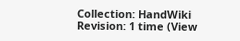Collection: HandWiki
Revision: 1 time (View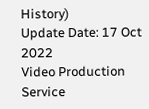History)
Update Date: 17 Oct 2022
Video Production Service